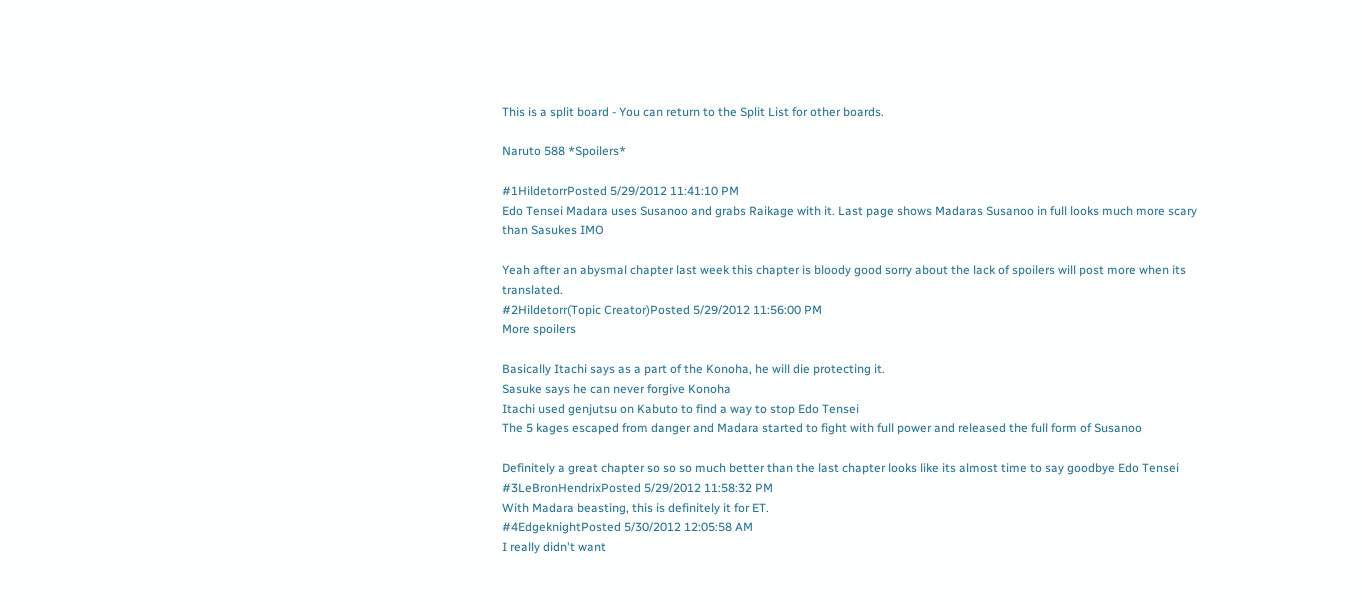This is a split board - You can return to the Split List for other boards.

Naruto 588 *Spoilers*

#1HildetorrPosted 5/29/2012 11:41:10 PM
Edo Tensei Madara uses Susanoo and grabs Raikage with it. Last page shows Madaras Susanoo in full looks much more scary than Sasukes IMO

Yeah after an abysmal chapter last week this chapter is bloody good sorry about the lack of spoilers will post more when its translated.
#2Hildetorr(Topic Creator)Posted 5/29/2012 11:56:00 PM
More spoilers

Basically Itachi says as a part of the Konoha, he will die protecting it.
Sasuke says he can never forgive Konoha
Itachi used genjutsu on Kabuto to find a way to stop Edo Tensei
The 5 kages escaped from danger and Madara started to fight with full power and released the full form of Susanoo

Definitely a great chapter so so so much better than the last chapter looks like its almost time to say goodbye Edo Tensei
#3LeBronHendrixPosted 5/29/2012 11:58:32 PM
With Madara beasting, this is definitely it for ET.
#4EdgeknightPosted 5/30/2012 12:05:58 AM
I really didn't want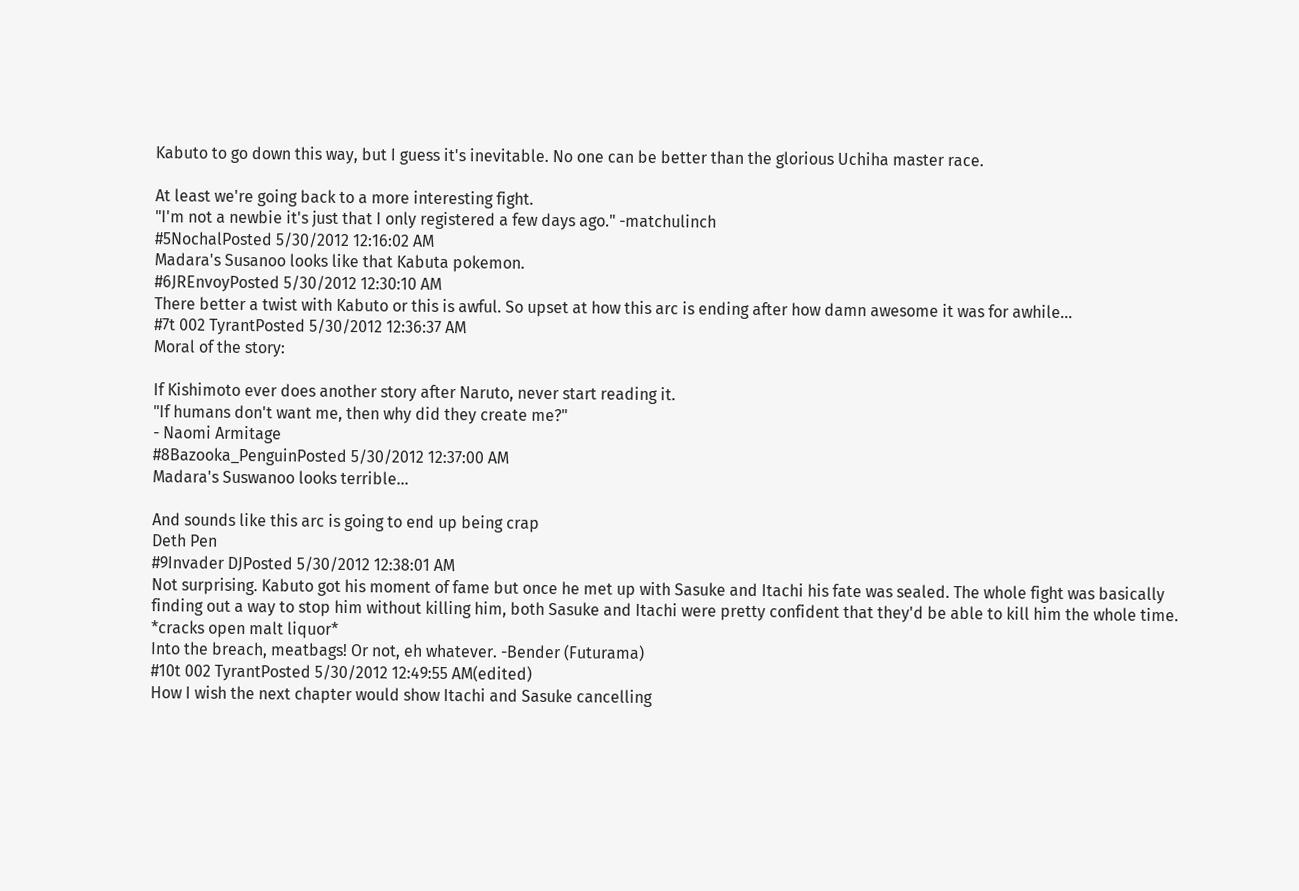Kabuto to go down this way, but I guess it's inevitable. No one can be better than the glorious Uchiha master race.

At least we're going back to a more interesting fight.
"I'm not a newbie it's just that I only registered a few days ago." -matchulinch
#5NochalPosted 5/30/2012 12:16:02 AM
Madara's Susanoo looks like that Kabuta pokemon.
#6JREnvoyPosted 5/30/2012 12:30:10 AM
There better a twist with Kabuto or this is awful. So upset at how this arc is ending after how damn awesome it was for awhile...
#7t 002 TyrantPosted 5/30/2012 12:36:37 AM
Moral of the story:

If Kishimoto ever does another story after Naruto, never start reading it.
"If humans don't want me, then why did they create me?"
- Naomi Armitage
#8Bazooka_PenguinPosted 5/30/2012 12:37:00 AM
Madara's Suswanoo looks terrible...

And sounds like this arc is going to end up being crap
Deth Pen
#9Invader DJPosted 5/30/2012 12:38:01 AM
Not surprising. Kabuto got his moment of fame but once he met up with Sasuke and Itachi his fate was sealed. The whole fight was basically finding out a way to stop him without killing him, both Sasuke and Itachi were pretty confident that they'd be able to kill him the whole time.
*cracks open malt liquor*
Into the breach, meatbags! Or not, eh whatever. -Bender (Futurama)
#10t 002 TyrantPosted 5/30/2012 12:49:55 AM(edited)
How I wish the next chapter would show Itachi and Sasuke cancelling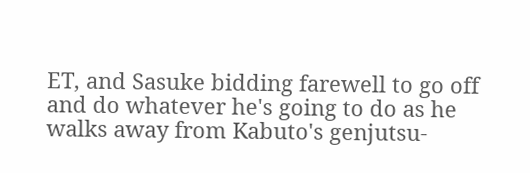ET, and Sasuke bidding farewell to go off and do whatever he's going to do as he walks away from Kabuto's genjutsu-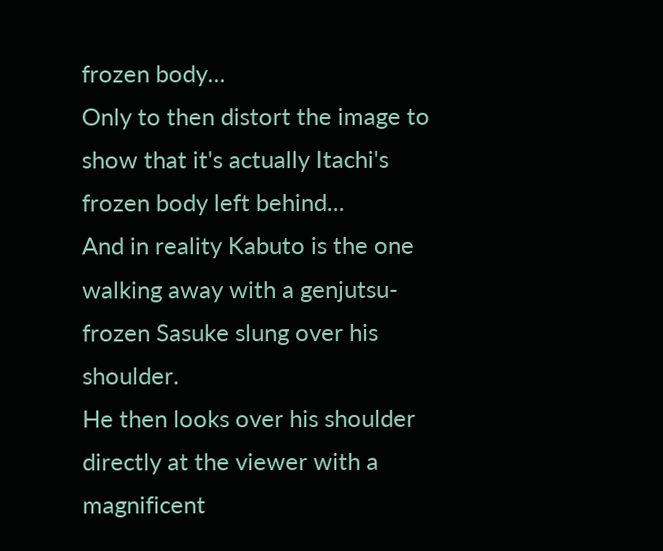frozen body...
Only to then distort the image to show that it's actually Itachi's frozen body left behind...
And in reality Kabuto is the one walking away with a genjutsu-frozen Sasuke slung over his shoulder.
He then looks over his shoulder directly at the viewer with a magnificent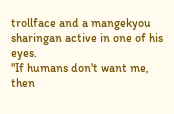trollface and a mangekyou sharingan active in one of his eyes.
"If humans don't want me, then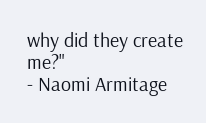why did they create me?"
- Naomi Armitage